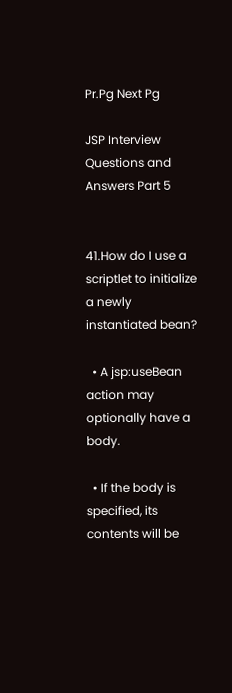Pr.Pg Next Pg

JSP Interview Questions and Answers Part 5


41.How do I use a scriptlet to initialize a newly instantiated bean?

  • A jsp:useBean action may optionally have a body.

  • If the body is specified, its contents will be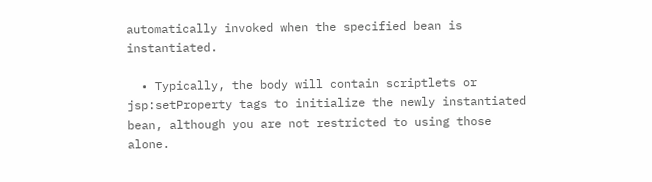automatically invoked when the specified bean is instantiated.

  • Typically, the body will contain scriptlets or jsp:setProperty tags to initialize the newly instantiated bean, although you are not restricted to using those alone.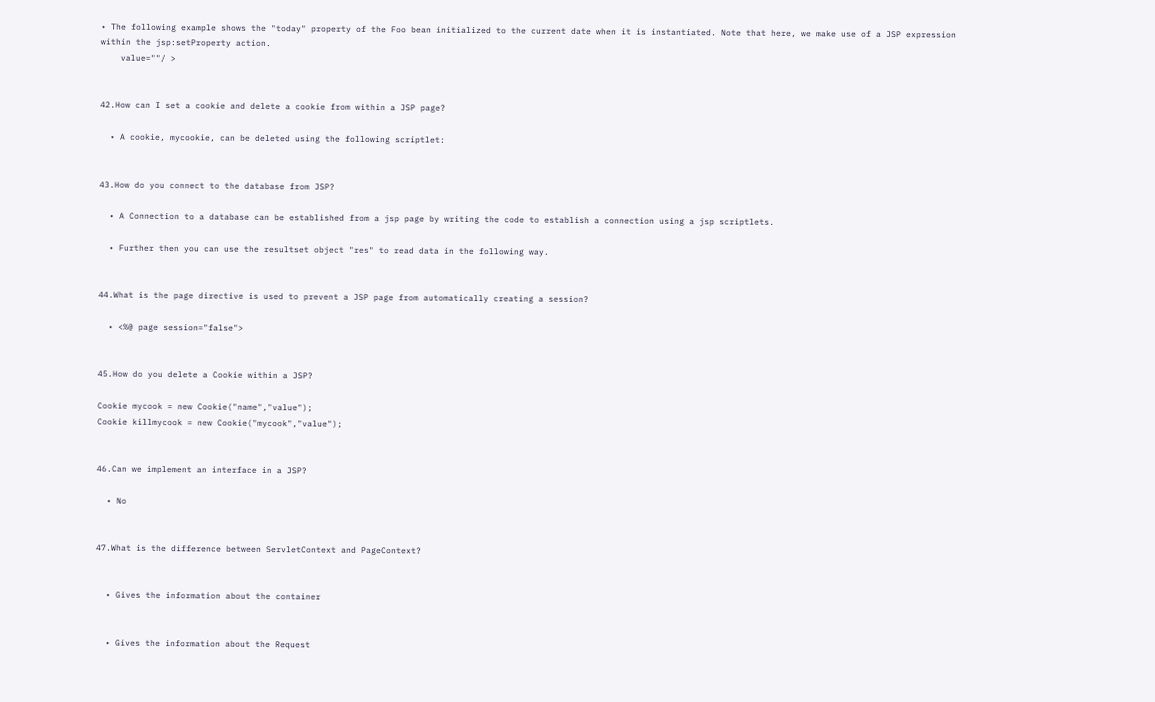• The following example shows the "today" property of the Foo bean initialized to the current date when it is instantiated. Note that here, we make use of a JSP expression within the jsp:setProperty action.
    value=""/ >


42.How can I set a cookie and delete a cookie from within a JSP page?

  • A cookie, mycookie, can be deleted using the following scriptlet:


43.How do you connect to the database from JSP?

  • A Connection to a database can be established from a jsp page by writing the code to establish a connection using a jsp scriptlets.

  • Further then you can use the resultset object "res" to read data in the following way.


44.What is the page directive is used to prevent a JSP page from automatically creating a session?

  • <%@ page session="false">


45.How do you delete a Cookie within a JSP?

Cookie mycook = new Cookie("name","value");
Cookie killmycook = new Cookie("mycook","value");


46.Can we implement an interface in a JSP?

  • No


47.What is the difference between ServletContext and PageContext?


  • Gives the information about the container


  • Gives the information about the Request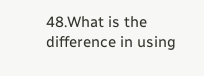48.What is the difference in using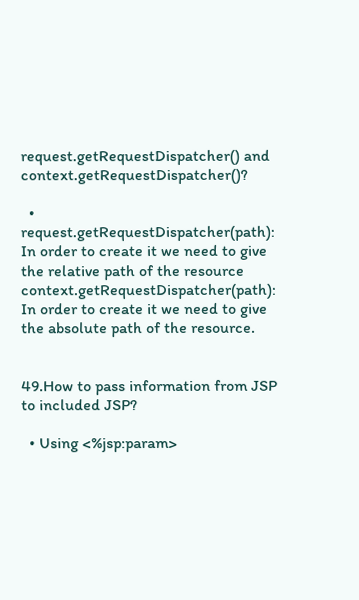request.getRequestDispatcher() and context.getRequestDispatcher()?

  • request.getRequestDispatcher(path): In order to create it we need to give the relative path of the resource context.getRequestDispatcher(path): In order to create it we need to give the absolute path of the resource.


49.How to pass information from JSP to included JSP?

  • Using <%jsp:param>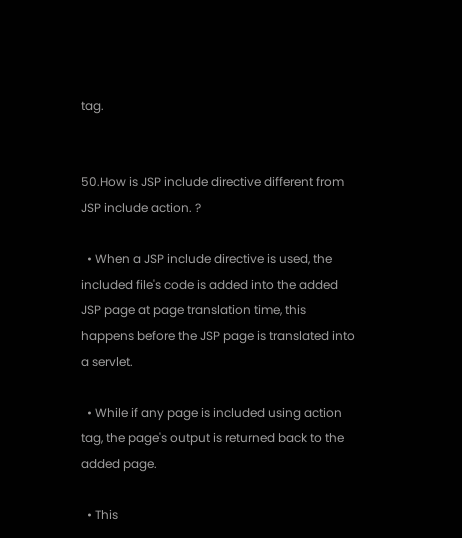tag.


50.How is JSP include directive different from JSP include action. ?

  • When a JSP include directive is used, the included file's code is added into the added JSP page at page translation time, this happens before the JSP page is translated into a servlet.

  • While if any page is included using action tag, the page's output is returned back to the added page.

  • This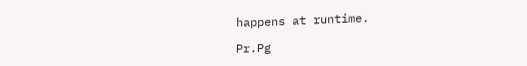happens at runtime.

Pr.Pg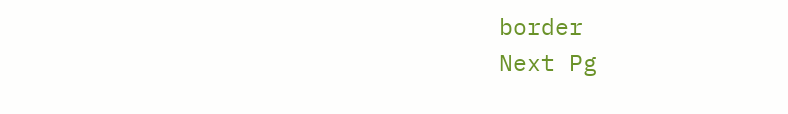border                                              Next Pg